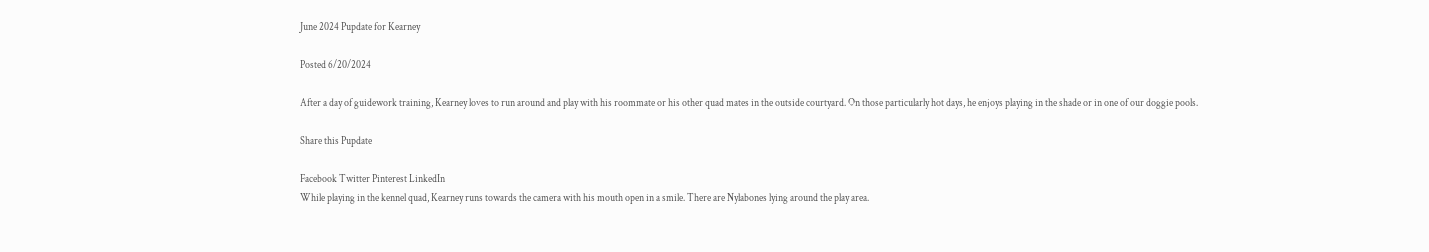June 2024 Pupdate for Kearney

Posted 6/20/2024

After a day of guidework training, Kearney loves to run around and play with his roommate or his other quad mates in the outside courtyard. On those particularly hot days, he enjoys playing in the shade or in one of our doggie pools.

Share this Pupdate

Facebook Twitter Pinterest LinkedIn
While playing in the kennel quad, Kearney runs towards the camera with his mouth open in a smile. There are Nylabones lying around the play area.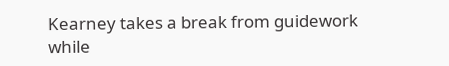Kearney takes a break from guidework while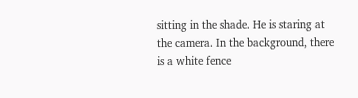sitting in the shade. He is staring at the camera. In the background, there is a white fence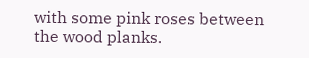with some pink roses between the wood planks.